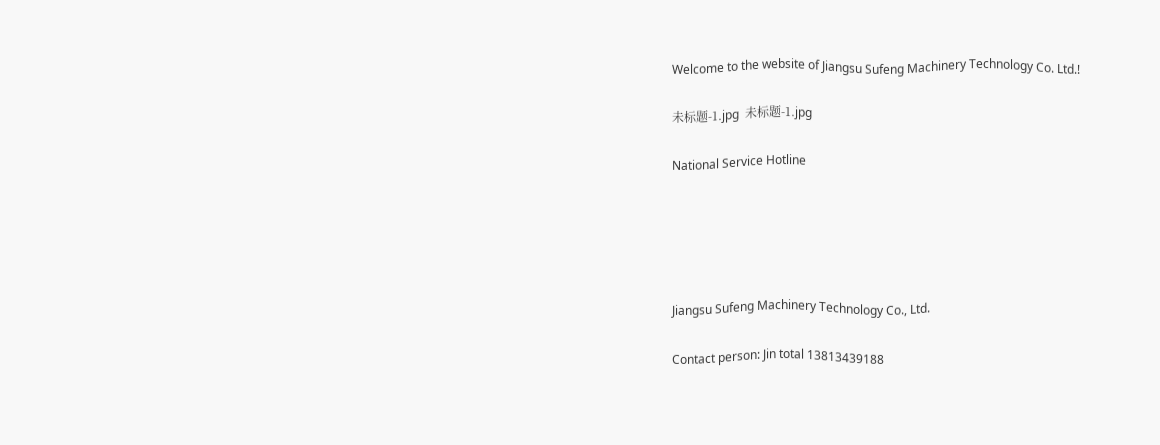Welcome to the website of Jiangsu Sufeng Machinery Technology Co. Ltd.!

未标题-1.jpg  未标题-1.jpg

National Service Hotline





Jiangsu Sufeng Machinery Technology Co., Ltd.

Contact person: Jin total 13813439188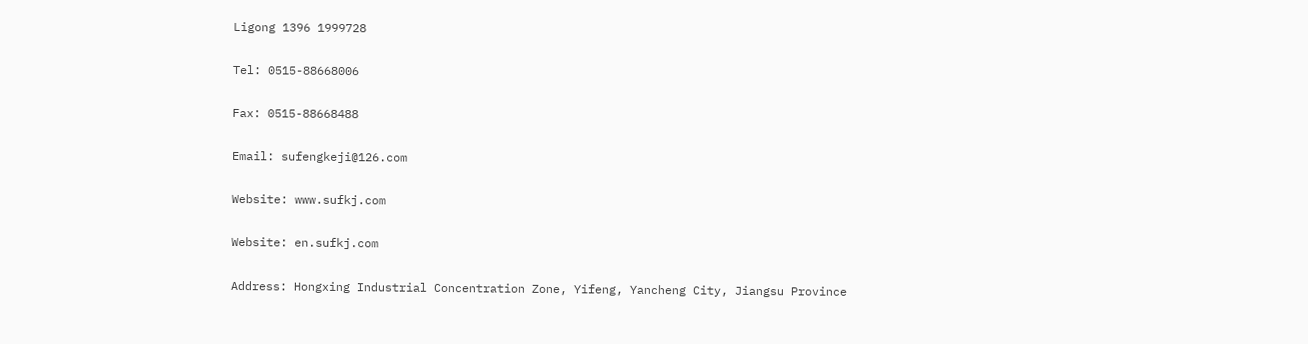Ligong 1396 1999728

Tel: 0515-88668006

Fax: 0515-88668488

Email: sufengkeji@126.com

Website: www.sufkj.com

Website: en.sufkj.com

Address: Hongxing Industrial Concentration Zone, Yifeng, Yancheng City, Jiangsu Province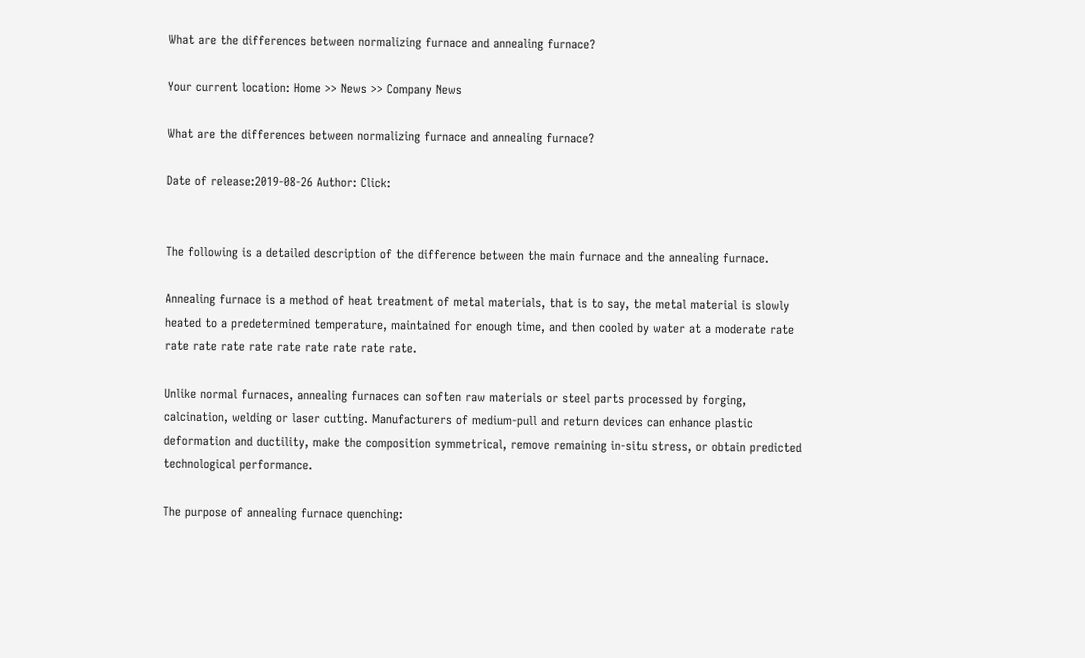What are the differences between normalizing furnace and annealing furnace?

Your current location: Home >> News >> Company News

What are the differences between normalizing furnace and annealing furnace?

Date of release:2019-08-26 Author: Click:


The following is a detailed description of the difference between the main furnace and the annealing furnace.

Annealing furnace is a method of heat treatment of metal materials, that is to say, the metal material is slowly heated to a predetermined temperature, maintained for enough time, and then cooled by water at a moderate rate rate rate rate rate rate rate rate rate rate.

Unlike normal furnaces, annealing furnaces can soften raw materials or steel parts processed by forging, calcination, welding or laser cutting. Manufacturers of medium-pull and return devices can enhance plastic deformation and ductility, make the composition symmetrical, remove remaining in-situ stress, or obtain predicted technological performance.

The purpose of annealing furnace quenching: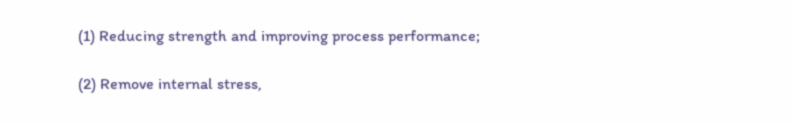(1) Reducing strength and improving process performance;

(2) Remove internal stress,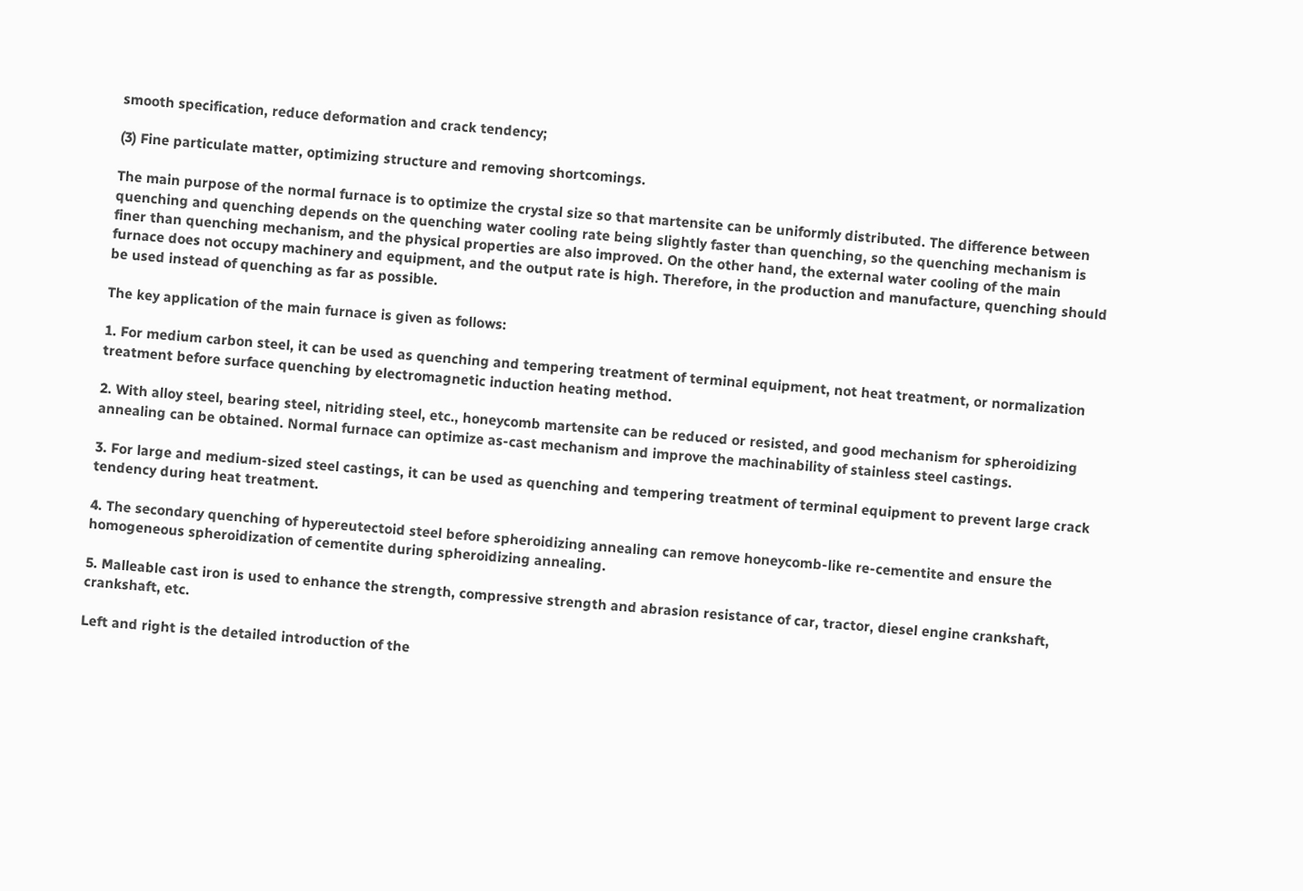smooth specification, reduce deformation and crack tendency;

(3) Fine particulate matter, optimizing structure and removing shortcomings.

The main purpose of the normal furnace is to optimize the crystal size so that martensite can be uniformly distributed. The difference between quenching and quenching depends on the quenching water cooling rate being slightly faster than quenching, so the quenching mechanism is finer than quenching mechanism, and the physical properties are also improved. On the other hand, the external water cooling of the main furnace does not occupy machinery and equipment, and the output rate is high. Therefore, in the production and manufacture, quenching should be used instead of quenching as far as possible.

The key application of the main furnace is given as follows:

1. For medium carbon steel, it can be used as quenching and tempering treatment of terminal equipment, not heat treatment, or normalization treatment before surface quenching by electromagnetic induction heating method.

2. With alloy steel, bearing steel, nitriding steel, etc., honeycomb martensite can be reduced or resisted, and good mechanism for spheroidizing annealing can be obtained. Normal furnace can optimize as-cast mechanism and improve the machinability of stainless steel castings.

3. For large and medium-sized steel castings, it can be used as quenching and tempering treatment of terminal equipment to prevent large crack tendency during heat treatment.

4. The secondary quenching of hypereutectoid steel before spheroidizing annealing can remove honeycomb-like re-cementite and ensure the homogeneous spheroidization of cementite during spheroidizing annealing.

5. Malleable cast iron is used to enhance the strength, compressive strength and abrasion resistance of car, tractor, diesel engine crankshaft, crankshaft, etc.

Left and right is the detailed introduction of the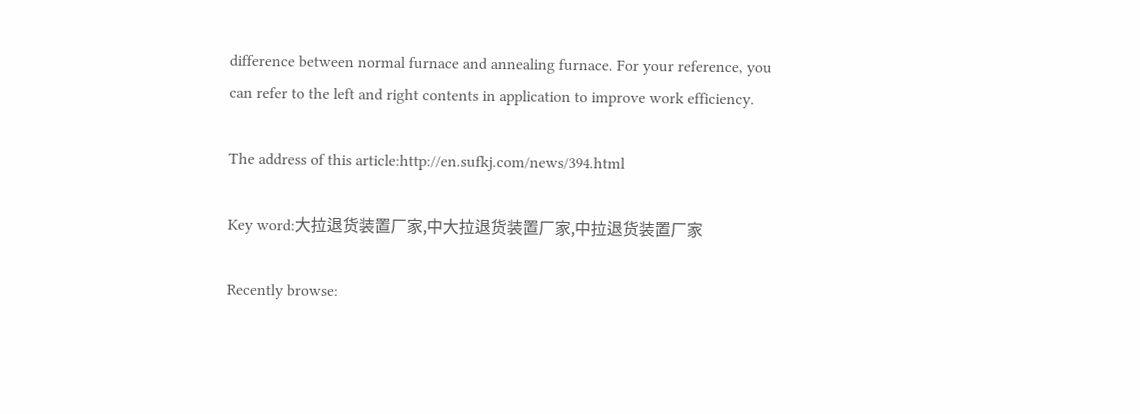difference between normal furnace and annealing furnace. For your reference, you can refer to the left and right contents in application to improve work efficiency.

The address of this article:http://en.sufkj.com/news/394.html

Key word:大拉退货装置厂家,中大拉退货装置厂家,中拉退货装置厂家

Recently browse: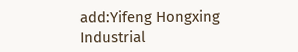add:Yifeng Hongxing Industrial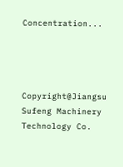Concentration...




Copyright@Jiangsu Sufeng Machinery Technology Co.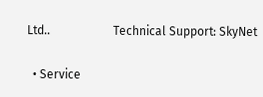Ltd..                     Technical Support: SkyNet

  • Service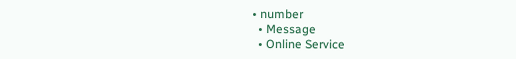• number
  • Message
  • Online Service